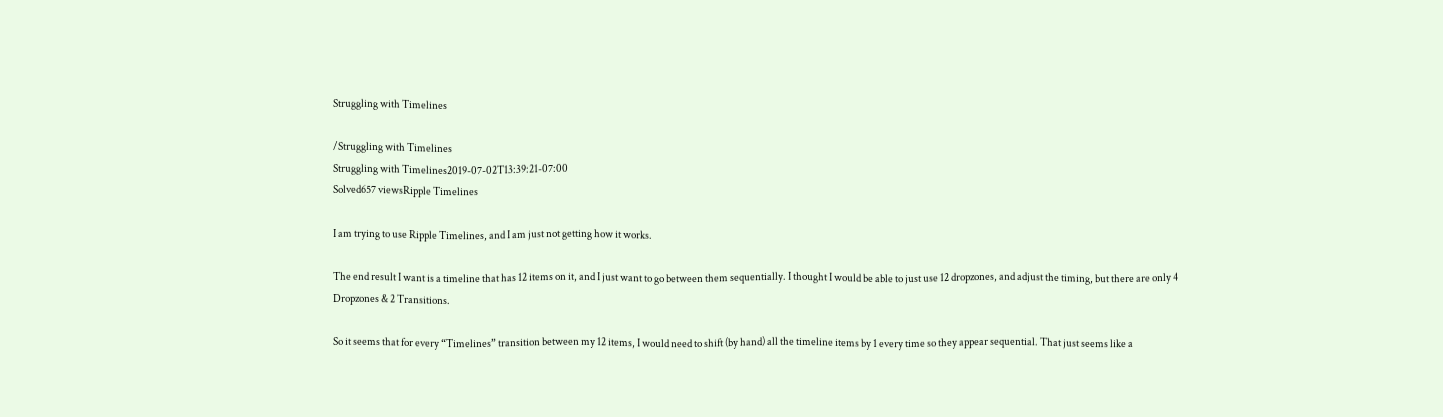Struggling with Timelines

/Struggling with Timelines
Struggling with Timelines2019-07-02T13:39:21-07:00
Solved657 viewsRipple Timelines

I am trying to use Ripple Timelines, and I am just not getting how it works.

The end result I want is a timeline that has 12 items on it, and I just want to go between them sequentially. I thought I would be able to just use 12 dropzones, and adjust the timing, but there are only 4 Dropzones & 2 Transitions.

So it seems that for every “Timelines” transition between my 12 items, I would need to shift (by hand) all the timeline items by 1 every time so they appear sequential. That just seems like a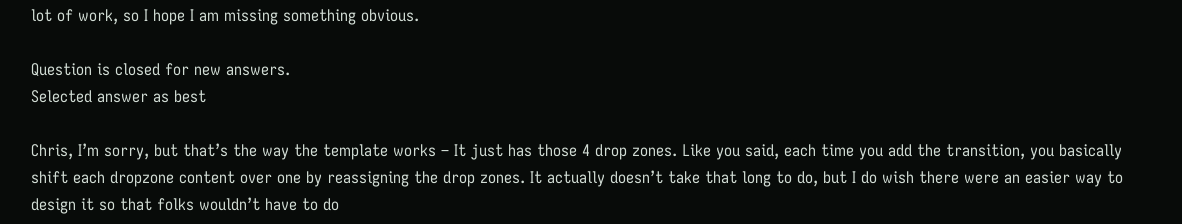lot of work, so I hope I am missing something obvious.

Question is closed for new answers.
Selected answer as best

Chris, I’m sorry, but that’s the way the template works – It just has those 4 drop zones. Like you said, each time you add the transition, you basically shift each dropzone content over one by reassigning the drop zones. It actually doesn’t take that long to do, but I do wish there were an easier way to design it so that folks wouldn’t have to do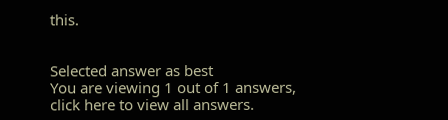this.


Selected answer as best
You are viewing 1 out of 1 answers, click here to view all answers.